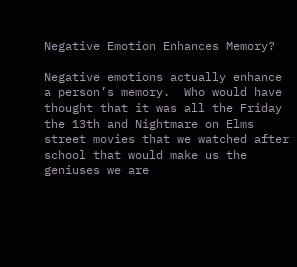Negative Emotion Enhances Memory?

Negative emotions actually enhance a person’s memory.  Who would have thought that it was all the Friday the 13th and Nightmare on Elms street movies that we watched after school that would make us the geniuses we are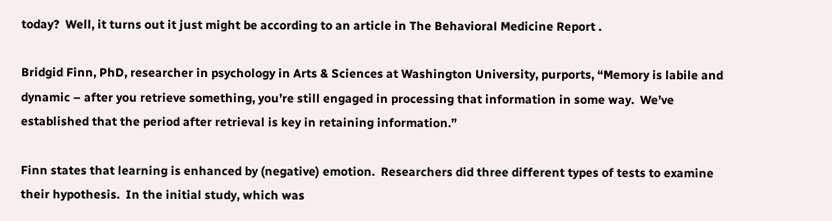today?  Well, it turns out it just might be according to an article in The Behavioral Medicine Report .

Bridgid Finn, PhD, researcher in psychology in Arts & Sciences at Washington University, purports, “Memory is labile and dynamic – after you retrieve something, you’re still engaged in processing that information in some way.  We’ve established that the period after retrieval is key in retaining information.”

Finn states that learning is enhanced by (negative) emotion.  Researchers did three different types of tests to examine their hypothesis.  In the initial study, which was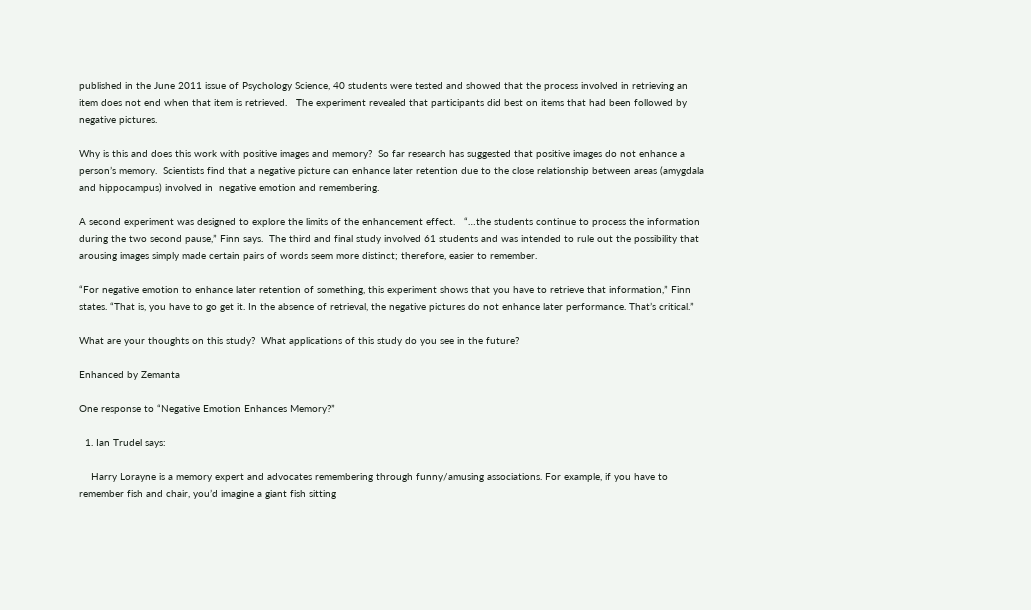published in the June 2011 issue of Psychology Science, 40 students were tested and showed that the process involved in retrieving an item does not end when that item is retrieved.   The experiment revealed that participants did best on items that had been followed by negative pictures.

Why is this and does this work with positive images and memory?  So far research has suggested that positive images do not enhance a person’s memory.  Scientists find that a negative picture can enhance later retention due to the close relationship between areas (amygdala and hippocampus) involved in  negative emotion and remembering.

A second experiment was designed to explore the limits of the enhancement effect.   “…the students continue to process the information during the two second pause,” Finn says.  The third and final study involved 61 students and was intended to rule out the possibility that arousing images simply made certain pairs of words seem more distinct; therefore, easier to remember.

“For negative emotion to enhance later retention of something, this experiment shows that you have to retrieve that information,” Finn states. “That is, you have to go get it. In the absence of retrieval, the negative pictures do not enhance later performance. That’s critical.”

What are your thoughts on this study?  What applications of this study do you see in the future?

Enhanced by Zemanta

One response to “Negative Emotion Enhances Memory?”

  1. Ian Trudel says:

    Harry Lorayne is a memory expert and advocates remembering through funny/amusing associations. For example, if you have to remember fish and chair, you’d imagine a giant fish sitting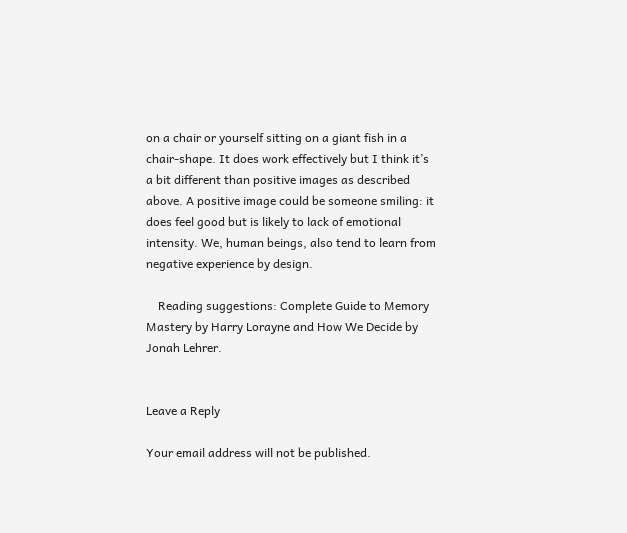on a chair or yourself sitting on a giant fish in a chair-shape. It does work effectively but I think it’s a bit different than positive images as described above. A positive image could be someone smiling: it does feel good but is likely to lack of emotional intensity. We, human beings, also tend to learn from negative experience by design.

    Reading suggestions: Complete Guide to Memory Mastery by Harry Lorayne and How We Decide by Jonah Lehrer.


Leave a Reply

Your email address will not be published.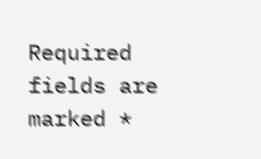Required fields are marked *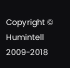Copyright © Humintell 2009-2018